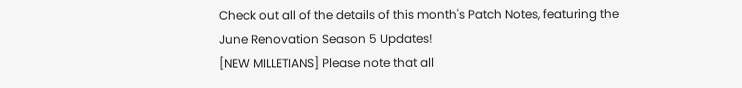Check out all of the details of this month's Patch Notes, featuring the June Renovation Season 5 Updates!
[NEW MILLETIANS] Please note that all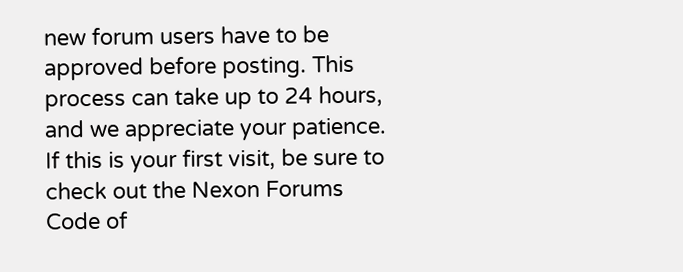new forum users have to be approved before posting. This process can take up to 24 hours, and we appreciate your patience.
If this is your first visit, be sure to check out the Nexon Forums Code of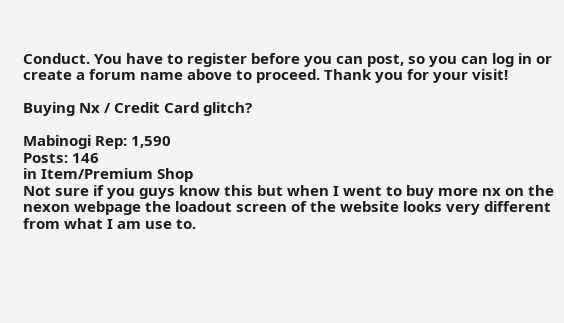Conduct. You have to register before you can post, so you can log in or create a forum name above to proceed. Thank you for your visit!

Buying Nx / Credit Card glitch?

Mabinogi Rep: 1,590
Posts: 146
in Item/Premium Shop
Not sure if you guys know this but when I went to buy more nx on the nexon webpage the loadout screen of the website looks very different from what I am use to.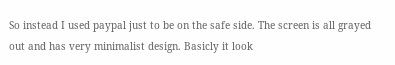So instead I used paypal just to be on the safe side. The screen is all grayed out and has very minimalist design. Basicly it look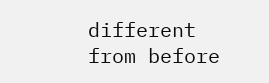different from before